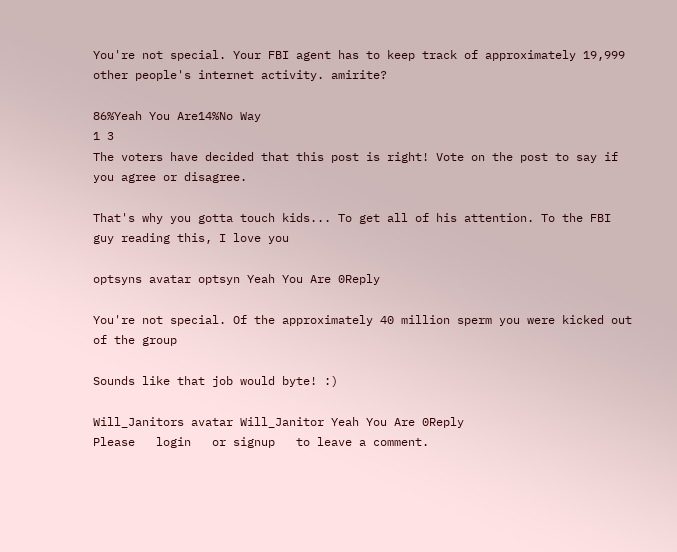You're not special. Your FBI agent has to keep track of approximately 19,999 other people's internet activity. amirite?

86%Yeah You Are14%No Way
1 3
The voters have decided that this post is right! Vote on the post to say if you agree or disagree.

That's why you gotta touch kids... To get all of his attention. To the FBI guy reading this, I love you

optsyns avatar optsyn Yeah You Are 0Reply

You're not special. Of the approximately 40 million sperm you were kicked out of the group

Sounds like that job would byte! :)

Will_Janitors avatar Will_Janitor Yeah You Are 0Reply
Please   login   or signup   to leave a comment.